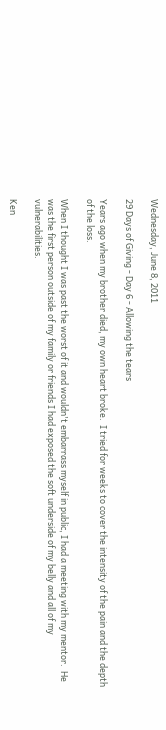Wednesday, June 8, 2011

29 Days of Giving - Day 6 - Allowing the tears

Years ago when my brother died, my own heart broke.  I tried for weeks to cover the intensity of the pain and the depth of the loss.

When I thought I was past the worst of it and wouldn't embarrass myself in public, I had a meeting with my mentor.  He was the first person outside of my family or friends I had exposed the soft underside of my belly and all of my vulnerabilities.

Ken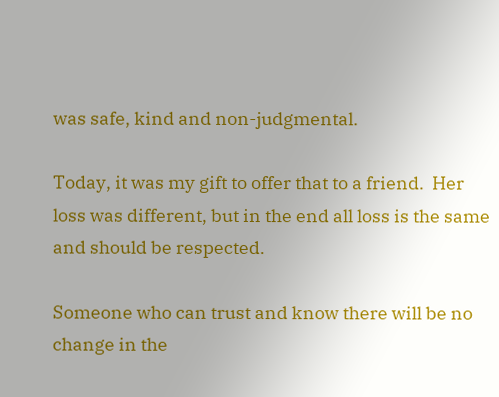was safe, kind and non-judgmental.

Today, it was my gift to offer that to a friend.  Her loss was different, but in the end all loss is the same and should be respected.

Someone who can trust and know there will be no change in the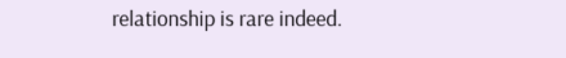relationship is rare indeed.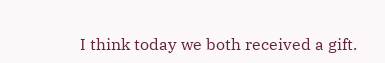I think today we both received a gift.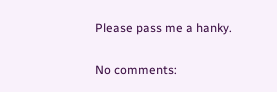Please pass me a hanky.

No comments: